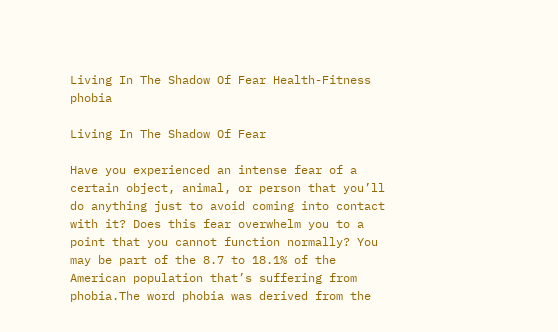Living In The Shadow Of Fear Health-Fitness  phobia

Living In The Shadow Of Fear

Have you experienced an intense fear of a certain object, animal, or person that you’ll do anything just to avoid coming into contact with it? Does this fear overwhelm you to a point that you cannot function normally? You may be part of the 8.7 to 18.1% of the American population that’s suffering from phobia.The word phobia was derived from the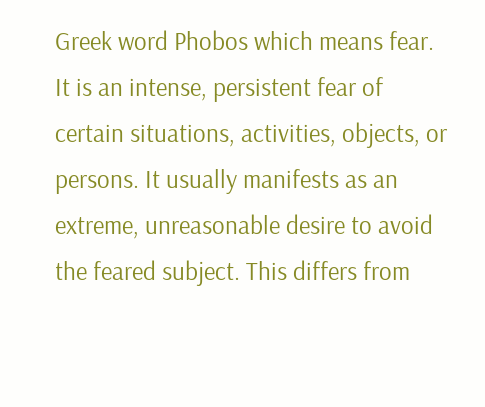Greek word Phobos which means fear. It is an intense, persistent fear of certain situations, activities, objects, or persons. It usually manifests as an extreme, unreasonable desire to avoid the feared subject. This differs from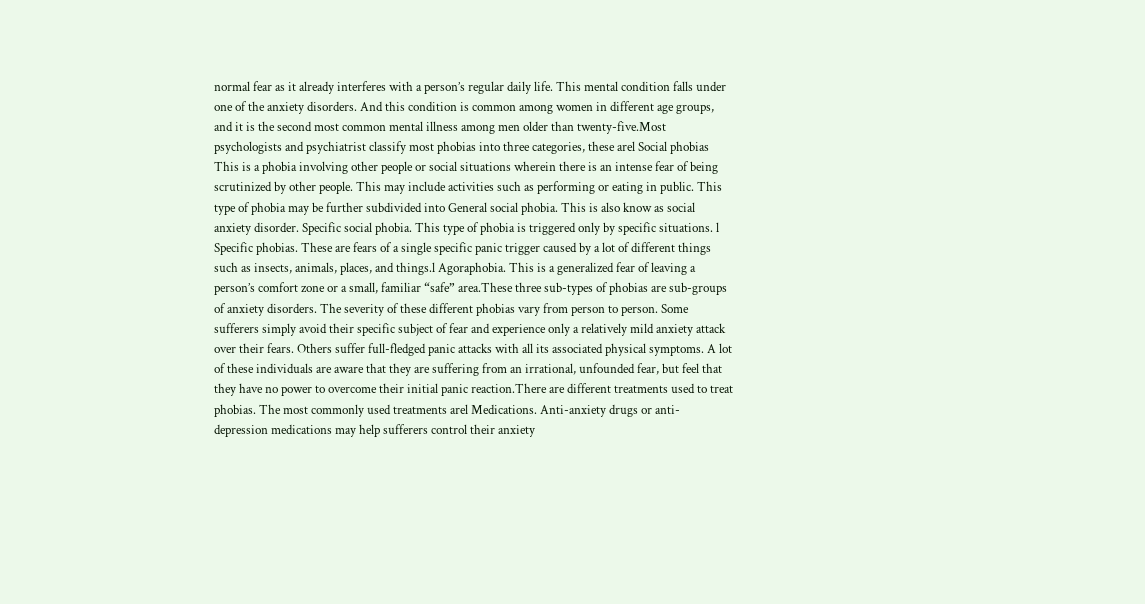normal fear as it already interferes with a person’s regular daily life. This mental condition falls under one of the anxiety disorders. And this condition is common among women in different age groups, and it is the second most common mental illness among men older than twenty-five.Most psychologists and psychiatrist classify most phobias into three categories, these arel Social phobias This is a phobia involving other people or social situations wherein there is an intense fear of being scrutinized by other people. This may include activities such as performing or eating in public. This type of phobia may be further subdivided into General social phobia. This is also know as social anxiety disorder. Specific social phobia. This type of phobia is triggered only by specific situations. l Specific phobias. These are fears of a single specific panic trigger caused by a lot of different things such as insects, animals, places, and things.l Agoraphobia. This is a generalized fear of leaving a person’s comfort zone or a small, familiar “safe” area.These three sub-types of phobias are sub-groups of anxiety disorders. The severity of these different phobias vary from person to person. Some sufferers simply avoid their specific subject of fear and experience only a relatively mild anxiety attack over their fears. Others suffer full-fledged panic attacks with all its associated physical symptoms. A lot of these individuals are aware that they are suffering from an irrational, unfounded fear, but feel that they have no power to overcome their initial panic reaction.There are different treatments used to treat phobias. The most commonly used treatments arel Medications. Anti-anxiety drugs or anti-depression medications may help sufferers control their anxiety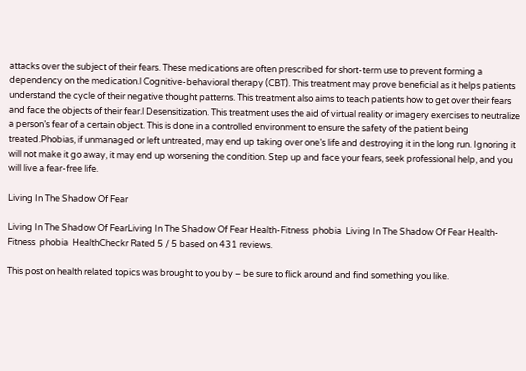attacks over the subject of their fears. These medications are often prescribed for short-term use to prevent forming a dependency on the medication.l Cognitive-behavioral therapy (CBT). This treatment may prove beneficial as it helps patients understand the cycle of their negative thought patterns. This treatment also aims to teach patients how to get over their fears and face the objects of their fear.l Desensitization. This treatment uses the aid of virtual reality or imagery exercises to neutralize a person’s fear of a certain object. This is done in a controlled environment to ensure the safety of the patient being treated.Phobias, if unmanaged or left untreated, may end up taking over one’s life and destroying it in the long run. Ignoring it will not make it go away, it may end up worsening the condition. Step up and face your fears, seek professional help, and you will live a fear-free life.

Living In The Shadow Of Fear

Living In The Shadow Of FearLiving In The Shadow Of Fear Health-Fitness  phobia  Living In The Shadow Of Fear Health-Fitness  phobia  HealthCheckr Rated 5 / 5 based on 431 reviews.

This post on health related topics was brought to you by – be sure to flick around and find something you like.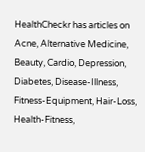HealthCheckr has articles on Acne, Alternative Medicine, Beauty, Cardio, Depression, Diabetes, Disease-Illness, Fitness-Equipment, Hair-Loss, Health-Fitness,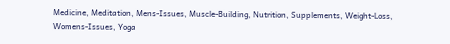Medicine, Meditation, Mens-Issues, Muscle-Building, Nutrition, Supplements, Weight-Loss, Womens-Issues, Yoga